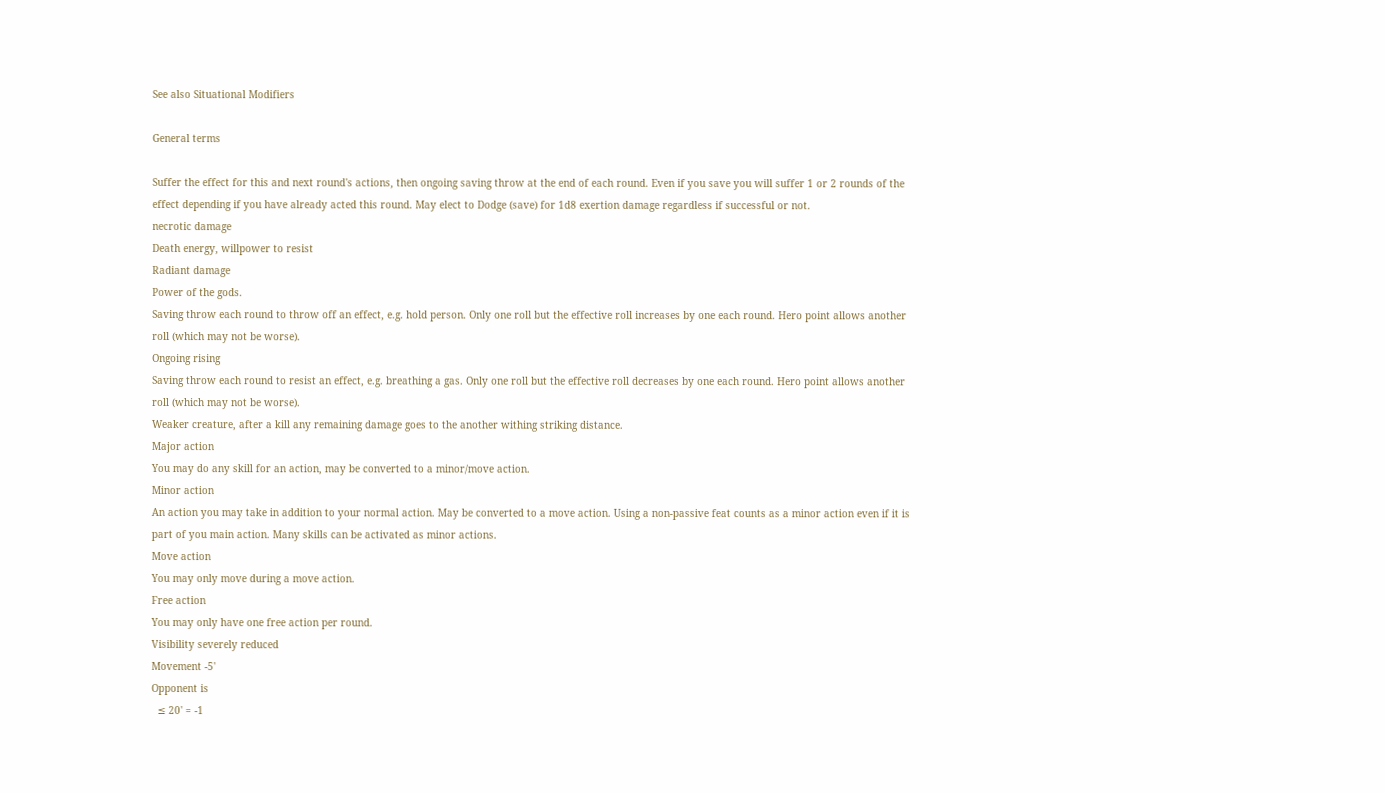See also Situational Modifiers

General terms

Suffer the effect for this and next round's actions, then ongoing saving throw at the end of each round. Even if you save you will suffer 1 or 2 rounds of the effect depending if you have already acted this round. May elect to Dodge (save) for 1d8 exertion damage regardless if successful or not.
necrotic damage
Death energy, willpower to resist
Radiant damage
Power of the gods.
Saving throw each round to throw off an effect, e.g. hold person. Only one roll but the effective roll increases by one each round. Hero point allows another roll (which may not be worse).
Ongoing rising
Saving throw each round to resist an effect, e.g. breathing a gas. Only one roll but the effective roll decreases by one each round. Hero point allows another roll (which may not be worse).
Weaker creature, after a kill any remaining damage goes to the another withing striking distance.
Major action
You may do any skill for an action, may be converted to a minor/move action.
Minor action
An action you may take in addition to your normal action. May be converted to a move action. Using a non-passive feat counts as a minor action even if it is part of you main action. Many skills can be activated as minor actions.
Move action
You may only move during a move action.
Free action
You may only have one free action per round.
Visibility severely reduced
Movement -5'
Opponent is
  ≤ 20' = -1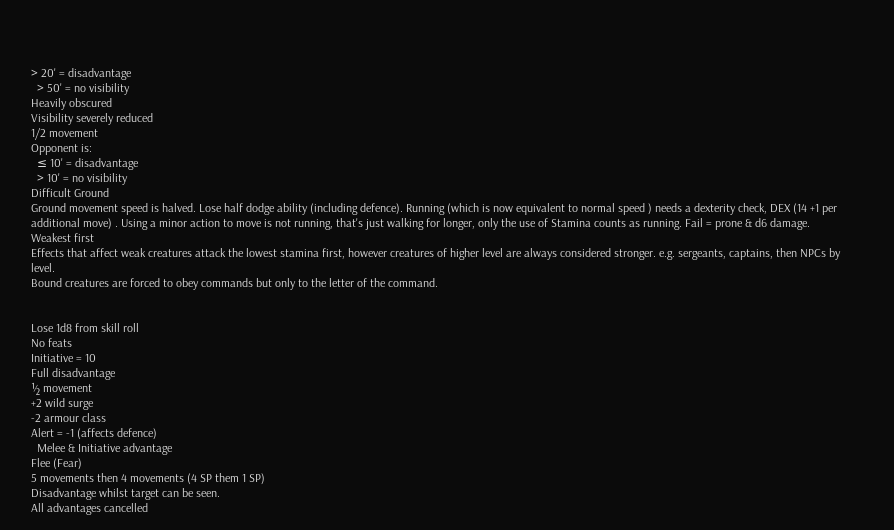> 20' = disadvantage
  > 50' = no visibility
Heavily obscured
Visibility severely reduced
1/2 movement
Opponent is:
  ≤ 10' = disadvantage
  > 10' = no visibility
Difficult Ground
Ground movement speed is halved. Lose half dodge ability (including defence). Running (which is now equivalent to normal speed ) needs a dexterity check, DEX (14 +1 per additional move) . Using a minor action to move is not running, that's just walking for longer, only the use of Stamina counts as running. Fail = prone & d6 damage.
Weakest first
Effects that affect weak creatures attack the lowest stamina first, however creatures of higher level are always considered stronger. e.g. sergeants, captains, then NPCs by level.
Bound creatures are forced to obey commands but only to the letter of the command.


Lose 1d8 from skill roll
No feats
Initiative = 10
Full disadvantage
½ movement
+2 wild surge
-2 armour class
Alert = -1 (affects defence)
  Melee & Initiative advantage
Flee (Fear)
5 movements then 4 movements (4 SP them 1 SP)
Disadvantage whilst target can be seen.
All advantages cancelled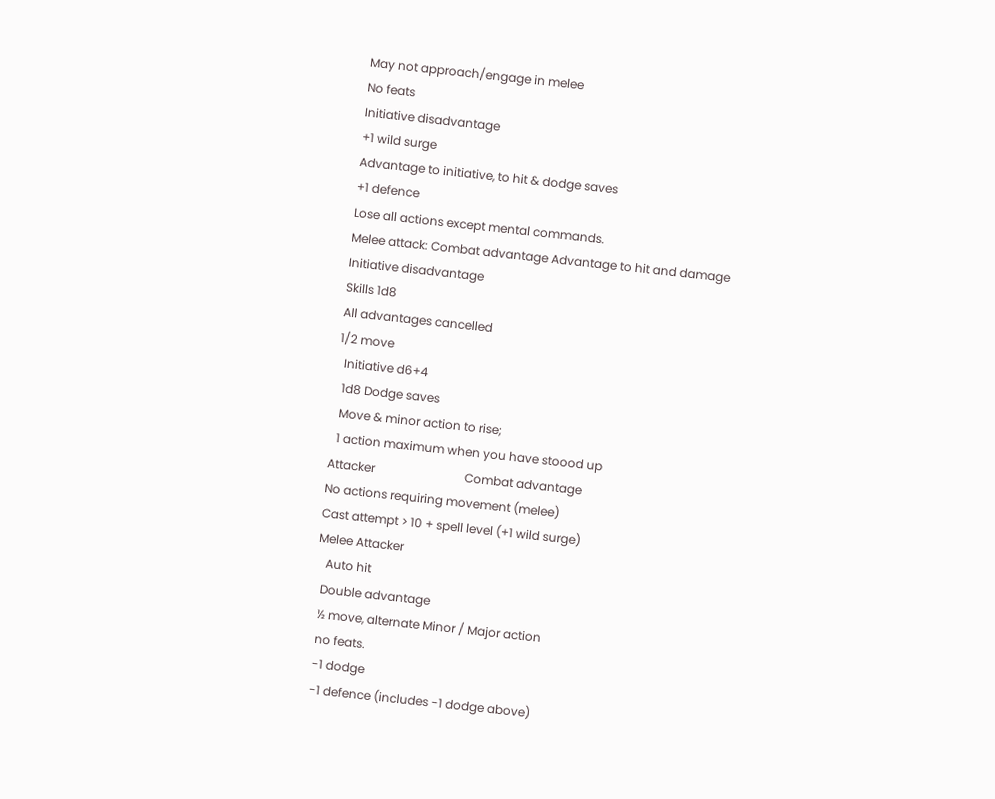May not approach/engage in melee
No feats
Initiative disadvantage
+1 wild surge
Advantage to initiative, to hit & dodge saves
+1 defence
Lose all actions except mental commands.
Melee attack: Combat advantage Advantage to hit and damage
Initiative disadvantage
Skills 1d8
All advantages cancelled
1/2 move
  Initiative d6+4
  1d8 Dodge saves
  Move & minor action to rise;
  1 action maximum when you have stoood up
Attacker                              Combat advantage
No actions requiring movement (melee)
Cast attempt > 10 + spell level (+1 wild surge)
Melee Attacker
   Auto hit
  Double advantage
  ½ move, alternate Minor / Major action
  no feats.
  -1 dodge
  -1 defence (includes -1 dodge above)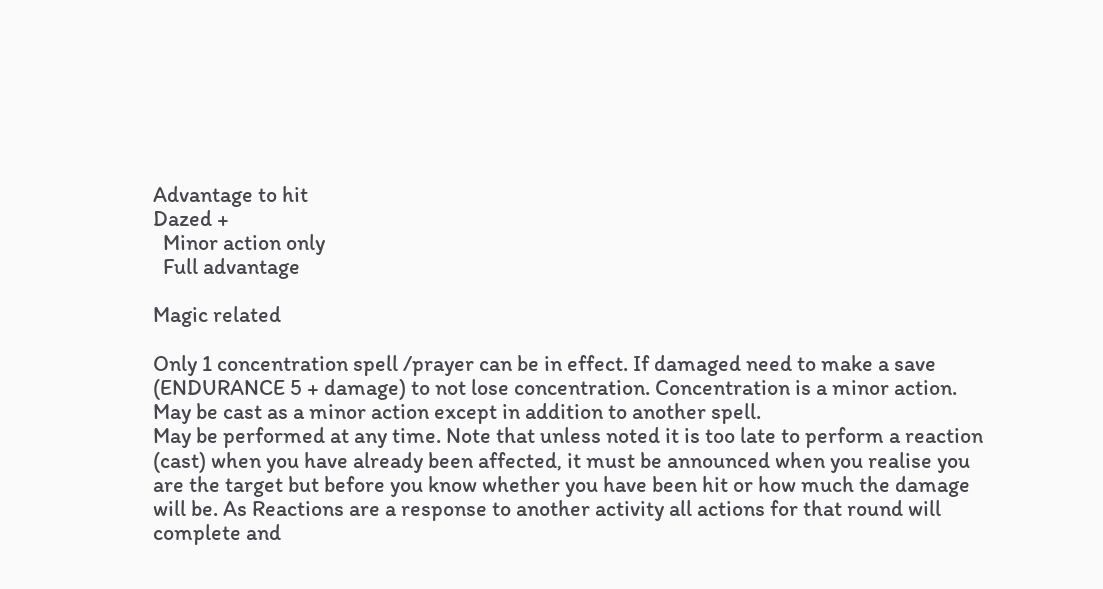Advantage to hit
Dazed +
  Minor action only
  Full advantage

Magic related

Only 1 concentration spell /prayer can be in effect. If damaged need to make a save (ENDURANCE 5 + damage) to not lose concentration. Concentration is a minor action.
May be cast as a minor action except in addition to another spell.
May be performed at any time. Note that unless noted it is too late to perform a reaction (cast) when you have already been affected, it must be announced when you realise you are the target but before you know whether you have been hit or how much the damage will be. As Reactions are a response to another activity all actions for that round will complete and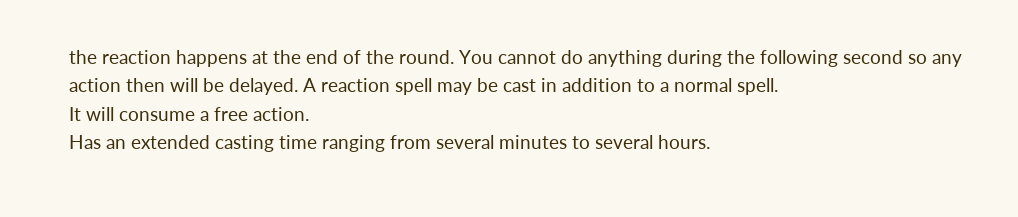the reaction happens at the end of the round. You cannot do anything during the following second so any action then will be delayed. A reaction spell may be cast in addition to a normal spell.
It will consume a free action.
Has an extended casting time ranging from several minutes to several hours.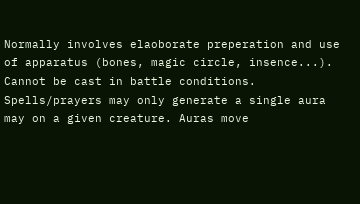Normally involves elaoborate preperation and use of apparatus (bones, magic circle, insence...). Cannot be cast in battle conditions.
Spells/prayers may only generate a single aura may on a given creature. Auras move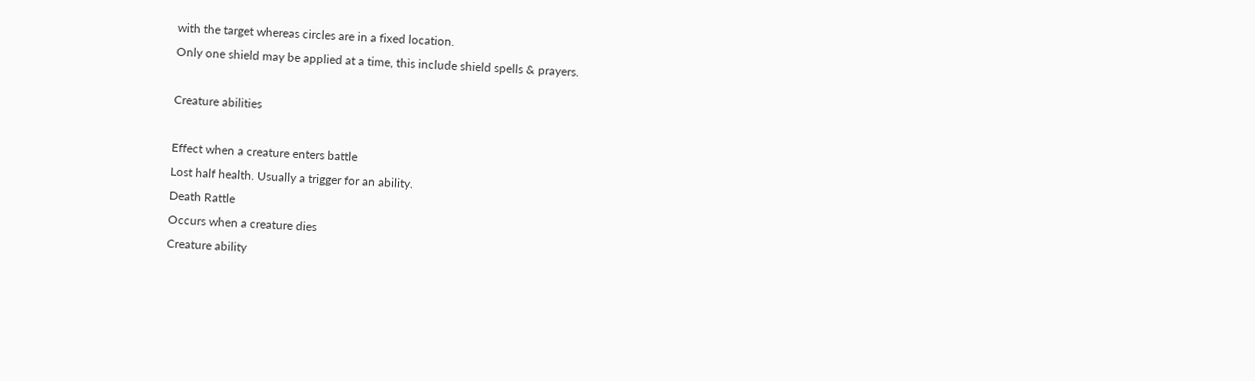with the target whereas circles are in a fixed location.
Only one shield may be applied at a time, this include shield spells & prayers.

Creature abilities

Effect when a creature enters battle
Lost half health. Usually a trigger for an ability.
Death Rattle
Occurs when a creature dies
Creature ability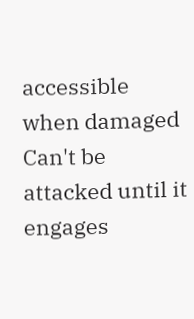accessible when damaged
Can't be attacked until it engages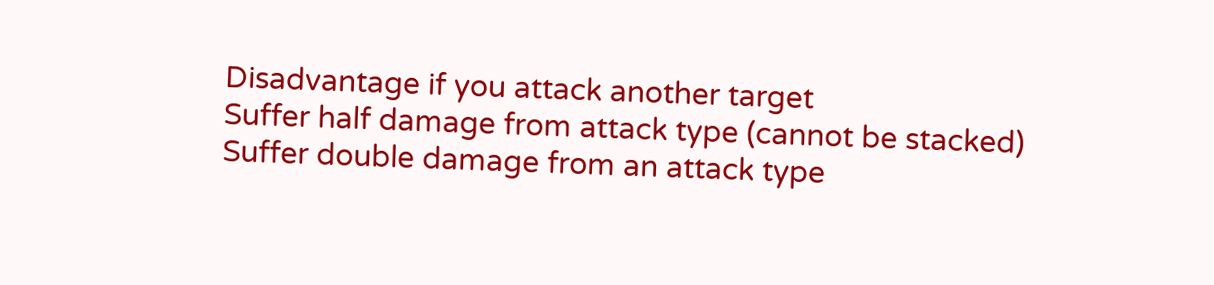Disadvantage if you attack another target
Suffer half damage from attack type (cannot be stacked)
Suffer double damage from an attack type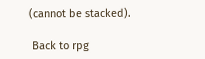(cannot be stacked).

 Back to rpg